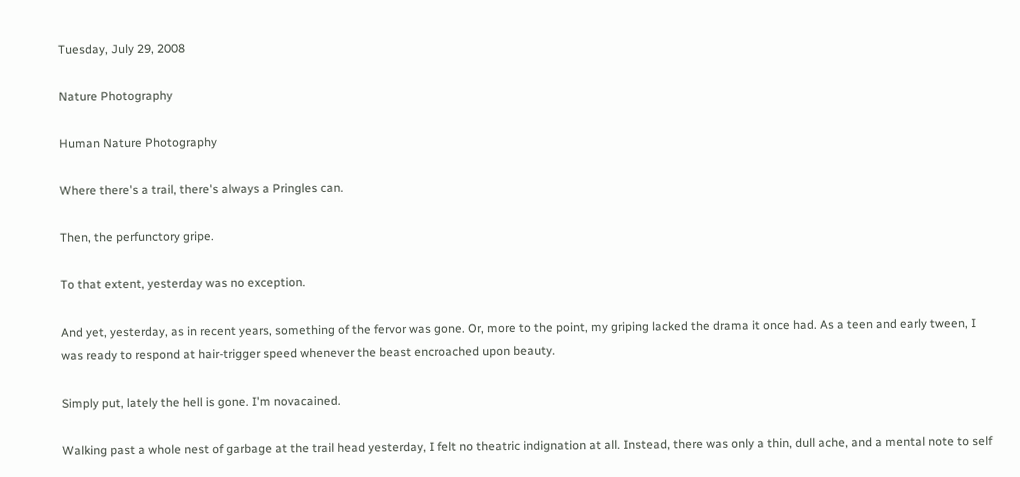Tuesday, July 29, 2008

Nature Photography

Human Nature Photography

Where there's a trail, there's always a Pringles can.

Then, the perfunctory gripe.

To that extent, yesterday was no exception.

And yet, yesterday, as in recent years, something of the fervor was gone. Or, more to the point, my griping lacked the drama it once had. As a teen and early tween, I was ready to respond at hair-trigger speed whenever the beast encroached upon beauty.

Simply put, lately the hell is gone. I'm novacained.

Walking past a whole nest of garbage at the trail head yesterday, I felt no theatric indignation at all. Instead, there was only a thin, dull ache, and a mental note to self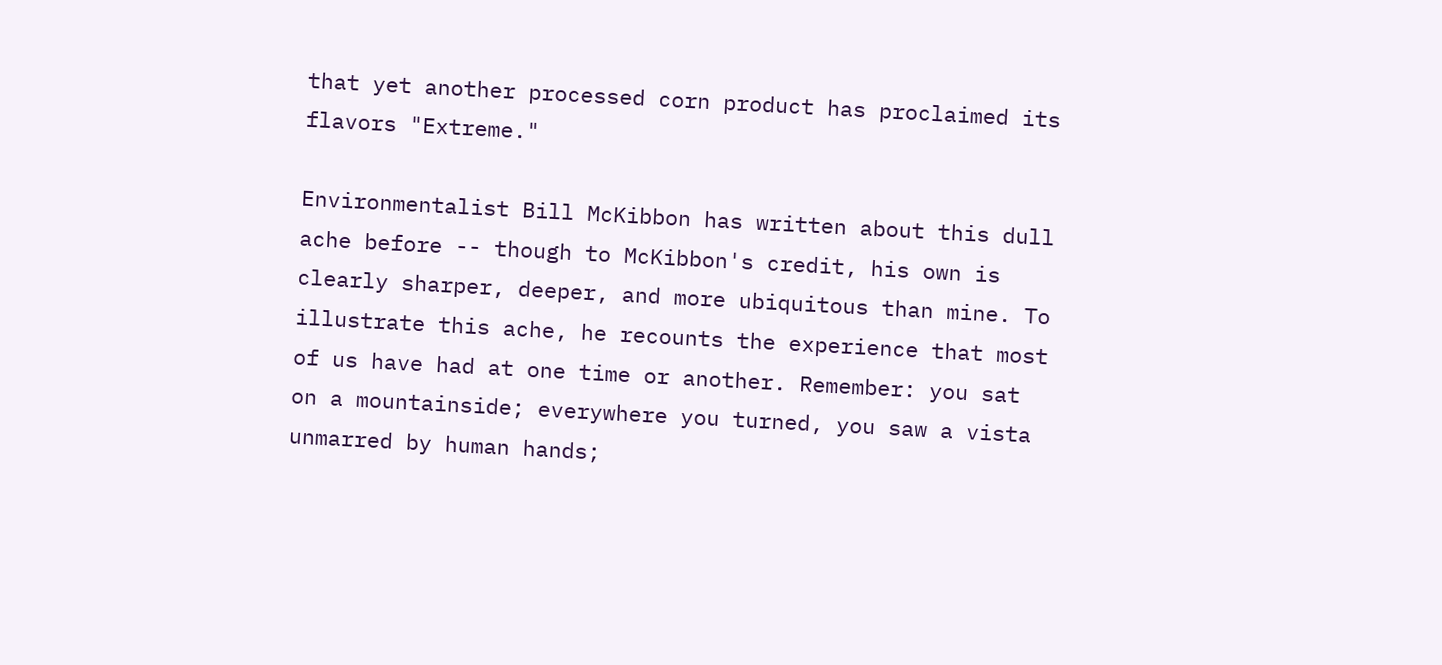that yet another processed corn product has proclaimed its flavors "Extreme."

Environmentalist Bill McKibbon has written about this dull ache before -- though to McKibbon's credit, his own is clearly sharper, deeper, and more ubiquitous than mine. To illustrate this ache, he recounts the experience that most of us have had at one time or another. Remember: you sat on a mountainside; everywhere you turned, you saw a vista unmarred by human hands;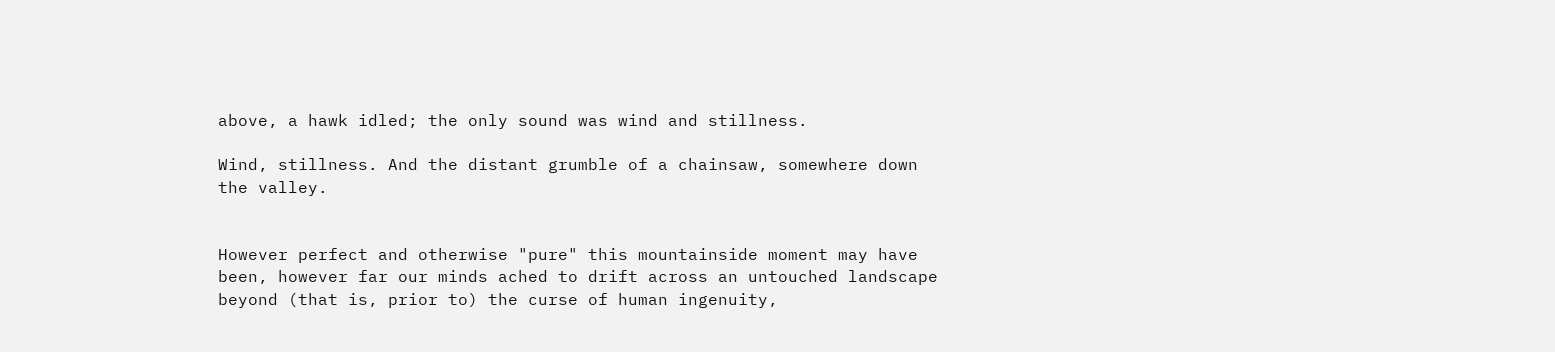above, a hawk idled; the only sound was wind and stillness.

Wind, stillness. And the distant grumble of a chainsaw, somewhere down the valley.


However perfect and otherwise "pure" this mountainside moment may have been, however far our minds ached to drift across an untouched landscape beyond (that is, prior to) the curse of human ingenuity,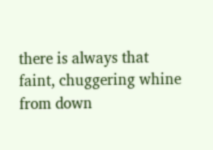there is always that faint, chuggering whine from down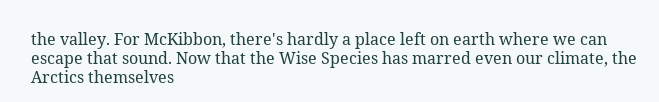the valley. For McKibbon, there's hardly a place left on earth where we can escape that sound. Now that the Wise Species has marred even our climate, the Arctics themselves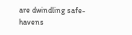are dwindling safe-havens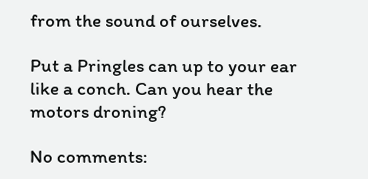from the sound of ourselves.

Put a Pringles can up to your ear like a conch. Can you hear the motors droning?

No comments: